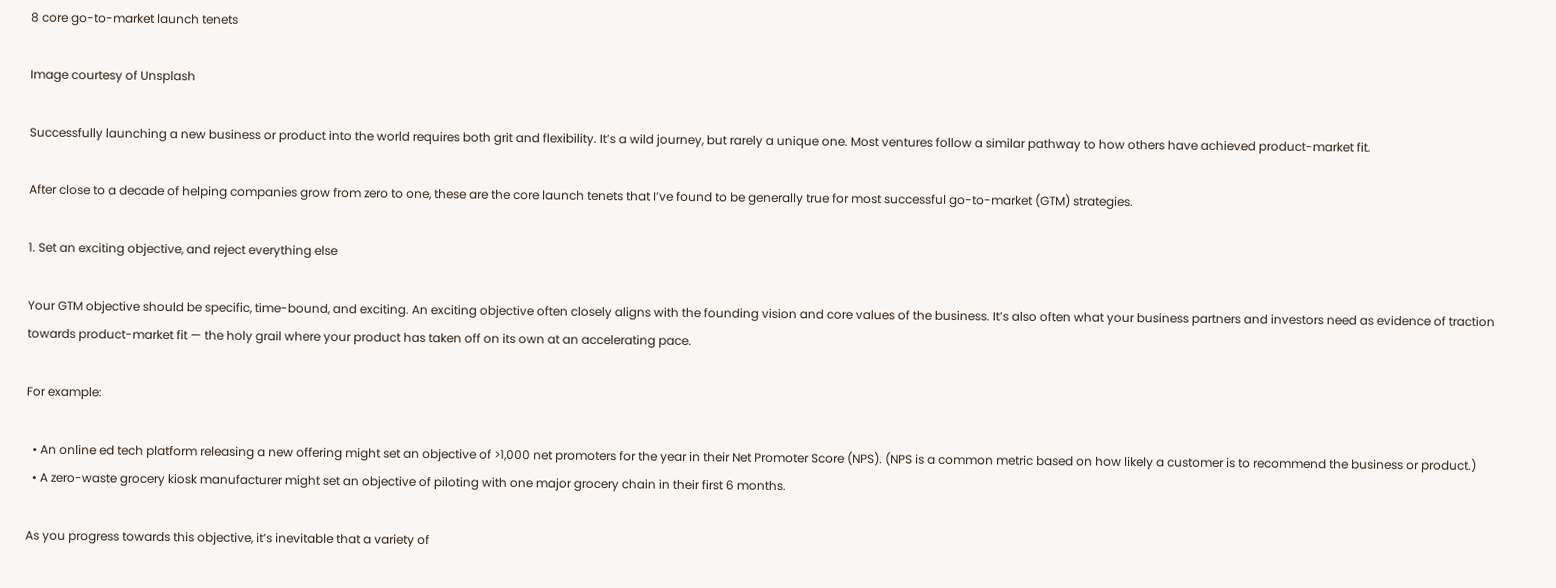8 core go-to-market launch tenets

Image courtesy of Unsplash

Successfully launching a new business or product into the world requires both grit and flexibility. It’s a wild journey, but rarely a unique one. Most ventures follow a similar pathway to how others have achieved product-market fit.

After close to a decade of helping companies grow from zero to one, these are the core launch tenets that I’ve found to be generally true for most successful go-to-market (GTM) strategies.

1. Set an exciting objective, and reject everything else

Your GTM objective should be specific, time-bound, and exciting. An exciting objective often closely aligns with the founding vision and core values of the business. It’s also often what your business partners and investors need as evidence of traction towards product-market fit — the holy grail where your product has taken off on its own at an accelerating pace.

For example:

  • An online ed tech platform releasing a new offering might set an objective of >1,000 net promoters for the year in their Net Promoter Score (NPS). (NPS is a common metric based on how likely a customer is to recommend the business or product.)
  • A zero-waste grocery kiosk manufacturer might set an objective of piloting with one major grocery chain in their first 6 months.

As you progress towards this objective, it’s inevitable that a variety of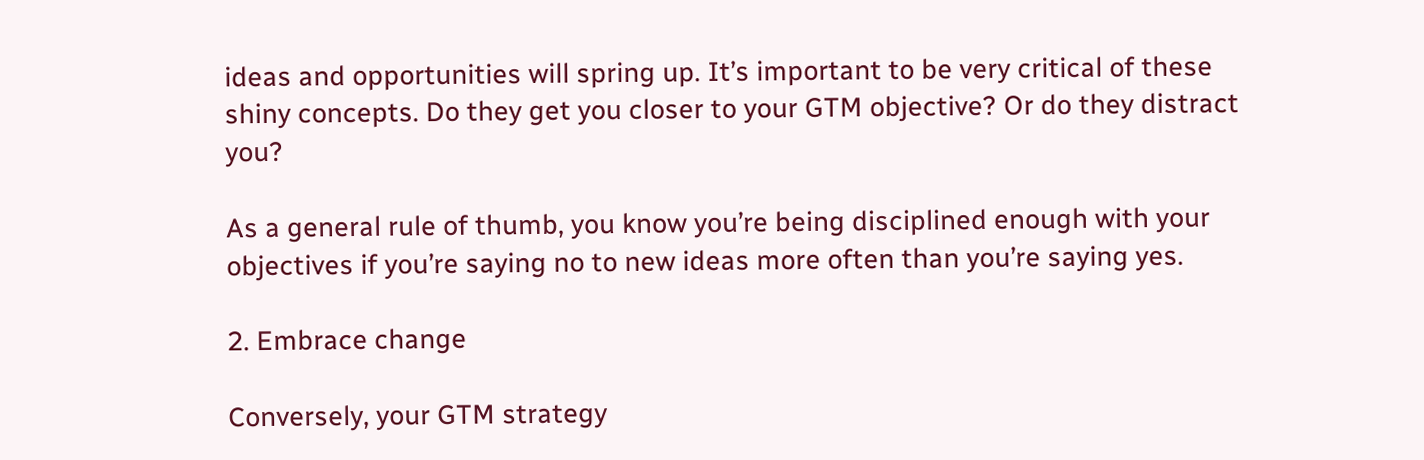ideas and opportunities will spring up. It’s important to be very critical of these shiny concepts. Do they get you closer to your GTM objective? Or do they distract you?

As a general rule of thumb, you know you’re being disciplined enough with your objectives if you’re saying no to new ideas more often than you’re saying yes.

2. Embrace change

Conversely, your GTM strategy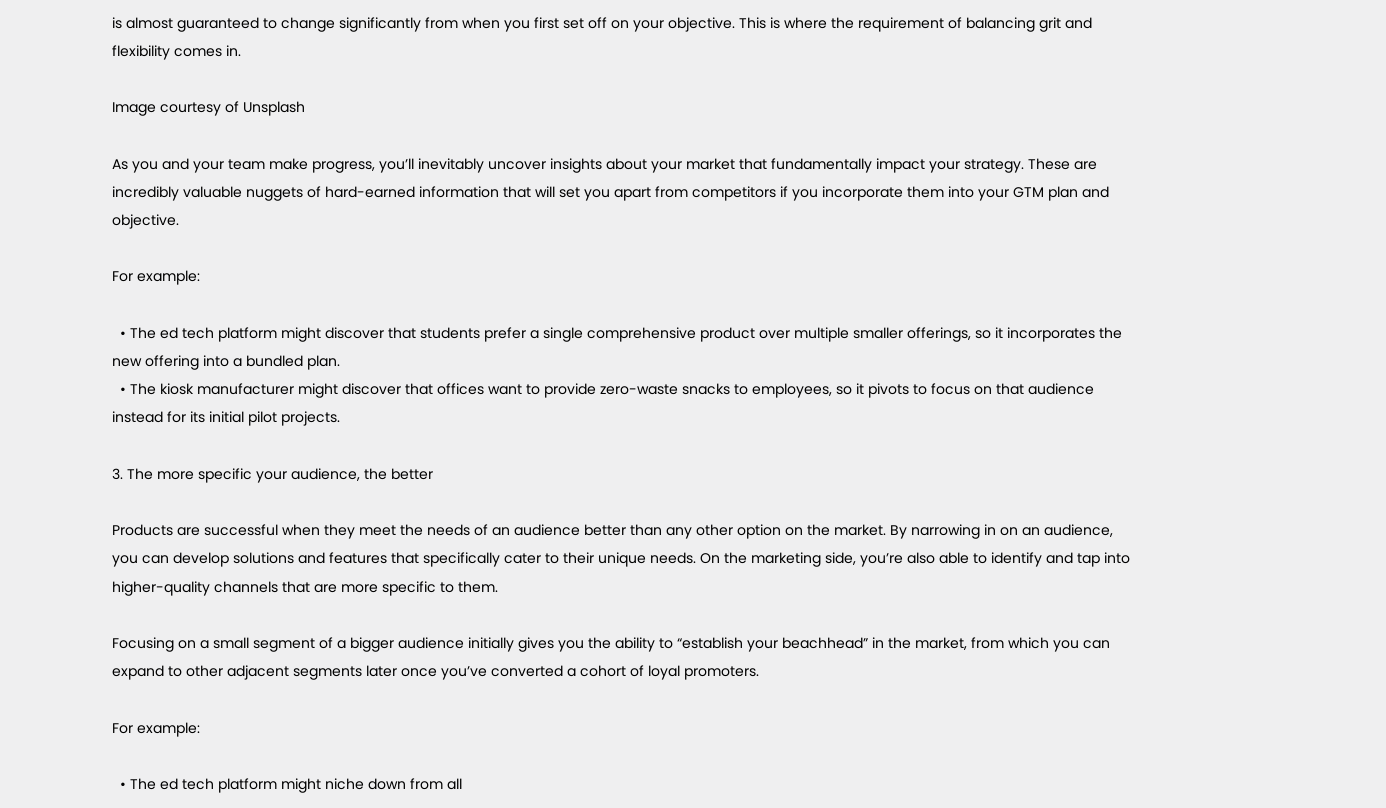is almost guaranteed to change significantly from when you first set off on your objective. This is where the requirement of balancing grit and flexibility comes in.

Image courtesy of Unsplash

As you and your team make progress, you’ll inevitably uncover insights about your market that fundamentally impact your strategy. These are incredibly valuable nuggets of hard-earned information that will set you apart from competitors if you incorporate them into your GTM plan and objective.

For example:

  • The ed tech platform might discover that students prefer a single comprehensive product over multiple smaller offerings, so it incorporates the new offering into a bundled plan.
  • The kiosk manufacturer might discover that offices want to provide zero-waste snacks to employees, so it pivots to focus on that audience instead for its initial pilot projects.

3. The more specific your audience, the better

Products are successful when they meet the needs of an audience better than any other option on the market. By narrowing in on an audience, you can develop solutions and features that specifically cater to their unique needs. On the marketing side, you’re also able to identify and tap into higher-quality channels that are more specific to them.

Focusing on a small segment of a bigger audience initially gives you the ability to “establish your beachhead” in the market, from which you can expand to other adjacent segments later once you’ve converted a cohort of loyal promoters.

For example:

  • The ed tech platform might niche down from all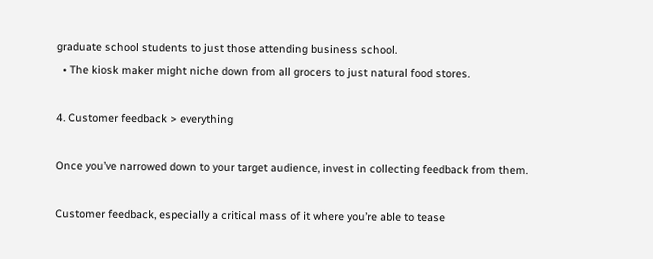graduate school students to just those attending business school.
  • The kiosk maker might niche down from all grocers to just natural food stores.

4. Customer feedback > everything

Once you’ve narrowed down to your target audience, invest in collecting feedback from them.

Customer feedback, especially a critical mass of it where you’re able to tease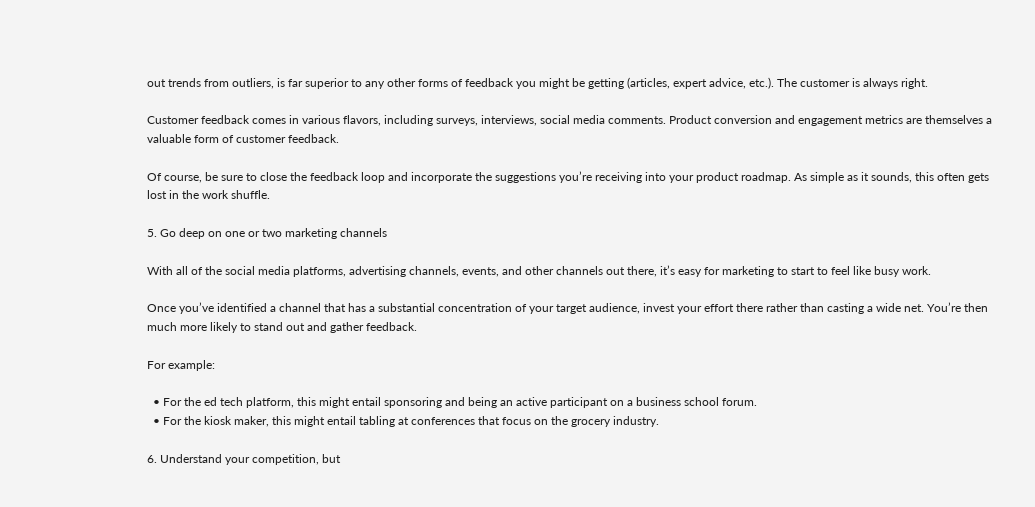out trends from outliers, is far superior to any other forms of feedback you might be getting (articles, expert advice, etc.). The customer is always right.

Customer feedback comes in various flavors, including surveys, interviews, social media comments. Product conversion and engagement metrics are themselves a valuable form of customer feedback.

Of course, be sure to close the feedback loop and incorporate the suggestions you’re receiving into your product roadmap. As simple as it sounds, this often gets lost in the work shuffle.

5. Go deep on one or two marketing channels

With all of the social media platforms, advertising channels, events, and other channels out there, it’s easy for marketing to start to feel like busy work.

Once you’ve identified a channel that has a substantial concentration of your target audience, invest your effort there rather than casting a wide net. You’re then much more likely to stand out and gather feedback.

For example:

  • For the ed tech platform, this might entail sponsoring and being an active participant on a business school forum.
  • For the kiosk maker, this might entail tabling at conferences that focus on the grocery industry.

6. Understand your competition, but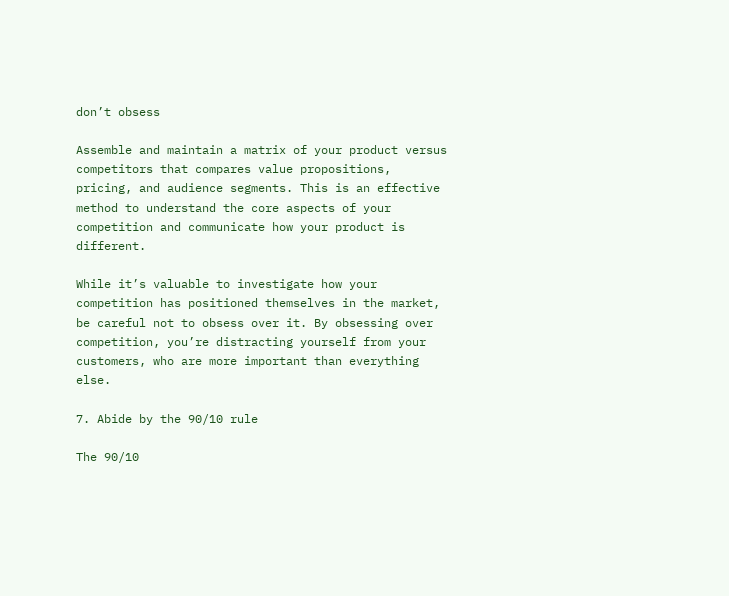don’t obsess

Assemble and maintain a matrix of your product versus competitors that compares value propositions, pricing, and audience segments. This is an effective method to understand the core aspects of your competition and communicate how your product is different.

While it’s valuable to investigate how your competition has positioned themselves in the market, be careful not to obsess over it. By obsessing over competition, you’re distracting yourself from your customers, who are more important than everything else.

7. Abide by the 90/10 rule

The 90/10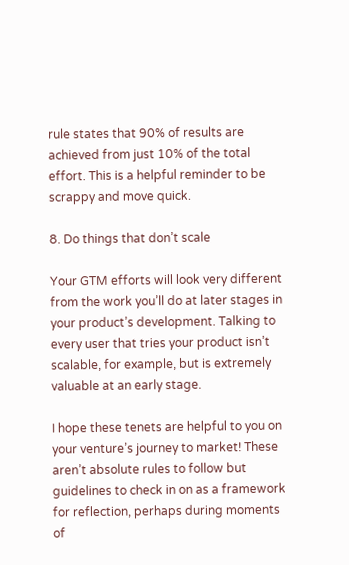rule states that 90% of results are achieved from just 10% of the total effort. This is a helpful reminder to be scrappy and move quick.

8. Do things that don’t scale

Your GTM efforts will look very different from the work you’ll do at later stages in your product’s development. Talking to every user that tries your product isn’t scalable, for example, but is extremely valuable at an early stage.

I hope these tenets are helpful to you on your venture’s journey to market! These aren’t absolute rules to follow but guidelines to check in on as a framework for reflection, perhaps during moments of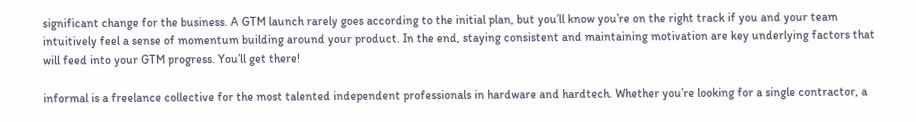significant change for the business. A GTM launch rarely goes according to the initial plan, but you’ll know you’re on the right track if you and your team intuitively feel a sense of momentum building around your product. In the end, staying consistent and maintaining motivation are key underlying factors that will feed into your GTM progress. You’ll get there!

informal is a freelance collective for the most talented independent professionals in hardware and hardtech. Whether you’re looking for a single contractor, a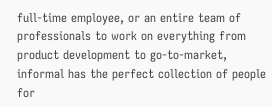full-time employee, or an entire team of professionals to work on everything from product development to go-to-market, informal has the perfect collection of people for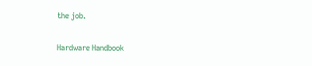the job.

Hardware Handbook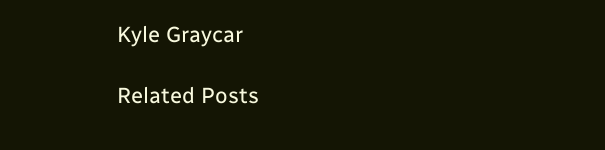Kyle Graycar

Related Posts